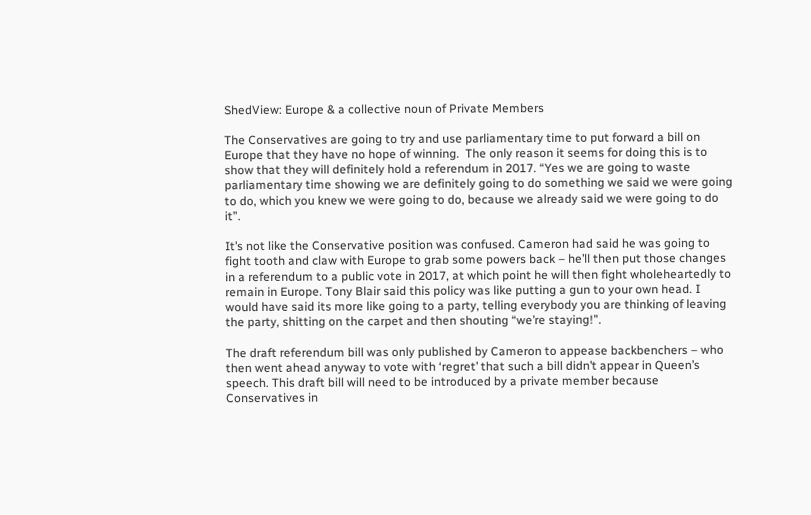ShedView: Europe & a collective noun of Private Members

The Conservatives are going to try and use parliamentary time to put forward a bill on Europe that they have no hope of winning.  The only reason it seems for doing this is to show that they will definitely hold a referendum in 2017. “Yes we are going to waste parliamentary time showing we are definitely going to do something we said we were going to do, which you knew we were going to do, because we already said we were going to do it”.

It’s not like the Conservative position was confused. Cameron had said he was going to fight tooth and claw with Europe to grab some powers back – he’ll then put those changes in a referendum to a public vote in 2017, at which point he will then fight wholeheartedly to remain in Europe. Tony Blair said this policy was like putting a gun to your own head. I would have said its more like going to a party, telling everybody you are thinking of leaving the party, shitting on the carpet and then shouting “we’re staying!”.

The draft referendum bill was only published by Cameron to appease backbenchers – who then went ahead anyway to vote with ‘regret’ that such a bill didn’t appear in Queen’s speech. This draft bill will need to be introduced by a private member because Conservatives in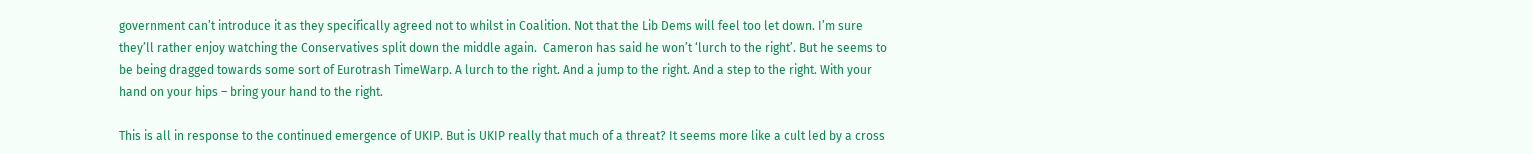government can’t introduce it as they specifically agreed not to whilst in Coalition. Not that the Lib Dems will feel too let down. I’m sure they’ll rather enjoy watching the Conservatives split down the middle again.  Cameron has said he won’t ‘lurch to the right’. But he seems to be being dragged towards some sort of Eurotrash TimeWarp. A lurch to the right. And a jump to the right. And a step to the right. With your hand on your hips – bring your hand to the right.

This is all in response to the continued emergence of UKIP. But is UKIP really that much of a threat? It seems more like a cult led by a cross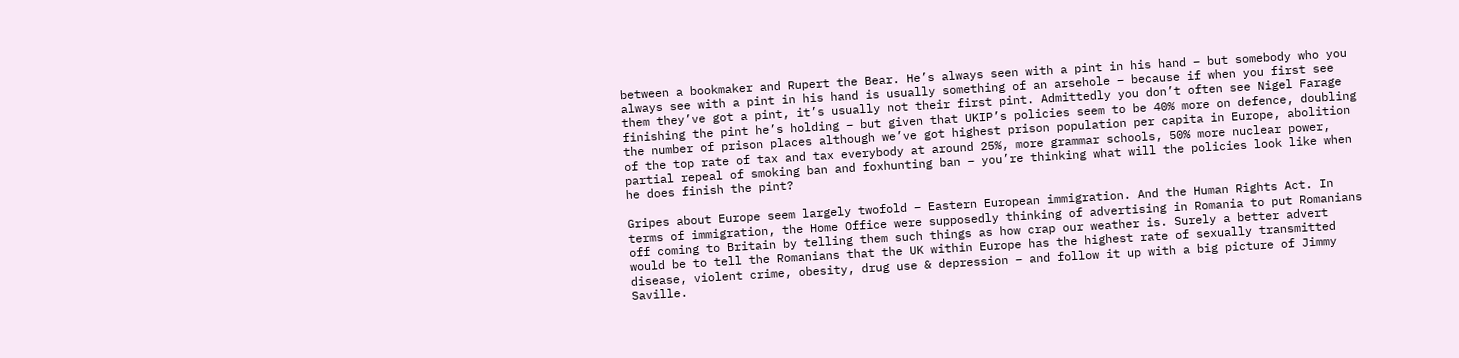between a bookmaker and Rupert the Bear. He’s always seen with a pint in his hand – but somebody who you always see with a pint in his hand is usually something of an arsehole – because if when you first see them they’ve got a pint, it’s usually not their first pint. Admittedly you don’t often see Nigel Farage finishing the pint he’s holding – but given that UKIP’s policies seem to be 40% more on defence, doubling the number of prison places although we’ve got highest prison population per capita in Europe, abolition of the top rate of tax and tax everybody at around 25%, more grammar schools, 50% more nuclear power, partial repeal of smoking ban and foxhunting ban – you’re thinking what will the policies look like when he does finish the pint?

Gripes about Europe seem largely twofold – Eastern European immigration. And the Human Rights Act. In terms of immigration, the Home Office were supposedly thinking of advertising in Romania to put Romanians off coming to Britain by telling them such things as how crap our weather is. Surely a better advert would be to tell the Romanians that the UK within Europe has the highest rate of sexually transmitted disease, violent crime, obesity, drug use & depression – and follow it up with a big picture of Jimmy Saville.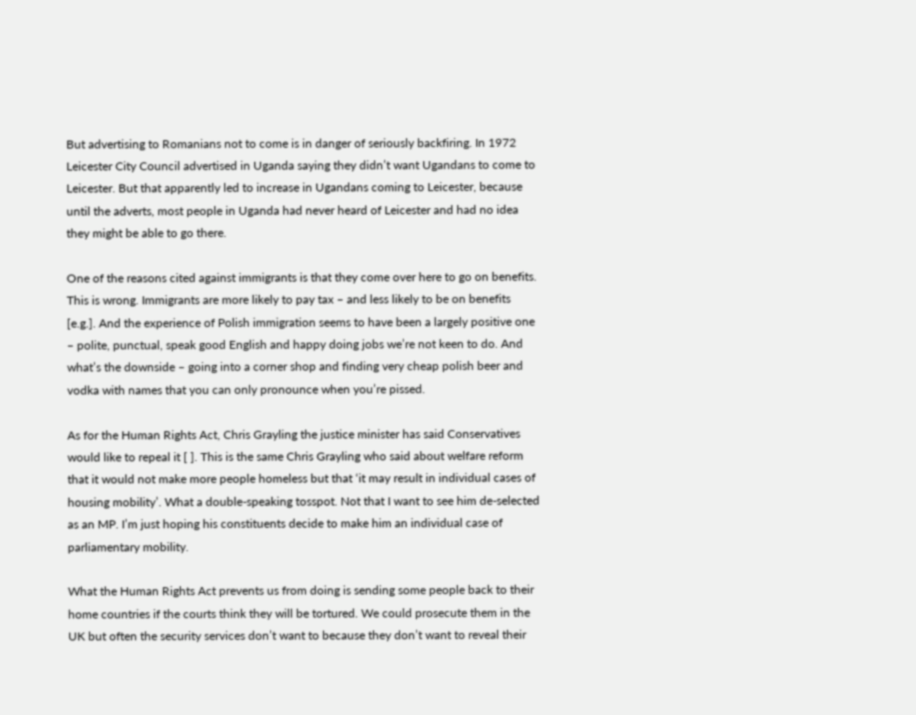But advertising to Romanians not to come is in danger of seriously backfiring. In 1972 Leicester City Council advertised in Uganda saying they didn’t want Ugandans to come to Leicester. But that apparently led to increase in Ugandans coming to Leicester, because until the adverts, most people in Uganda had never heard of Leicester and had no idea they might be able to go there.

One of the reasons cited against immigrants is that they come over here to go on benefits. This is wrong. Immigrants are more likely to pay tax – and less likely to be on benefits [e.g.]. And the experience of Polish immigration seems to have been a largely positive one – polite, punctual, speak good English and happy doing jobs we’re not keen to do. And what’s the downside – going into a corner shop and finding very cheap polish beer and vodka with names that you can only pronounce when you’re pissed.

As for the Human Rights Act, Chris Grayling the justice minister has said Conservatives would like to repeal it [ ]. This is the same Chris Grayling who said about welfare reform that it would not make more people homeless but that ‘it may result in individual cases of housing mobility’. What a double-speaking tosspot. Not that I want to see him de-selected as an MP. I’m just hoping his constituents decide to make him an individual case of parliamentary mobility.

What the Human Rights Act prevents us from doing is sending some people back to their home countries if the courts think they will be tortured. We could prosecute them in the UK but often the security services don’t want to because they don’t want to reveal their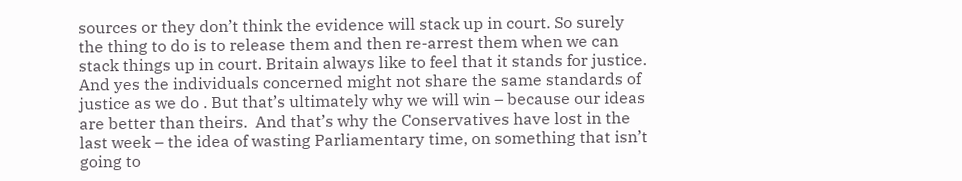sources or they don’t think the evidence will stack up in court. So surely the thing to do is to release them and then re-arrest them when we can stack things up in court. Britain always like to feel that it stands for justice. And yes the individuals concerned might not share the same standards of justice as we do . But that’s ultimately why we will win – because our ideas are better than theirs.  And that’s why the Conservatives have lost in the last week – the idea of wasting Parliamentary time, on something that isn’t going to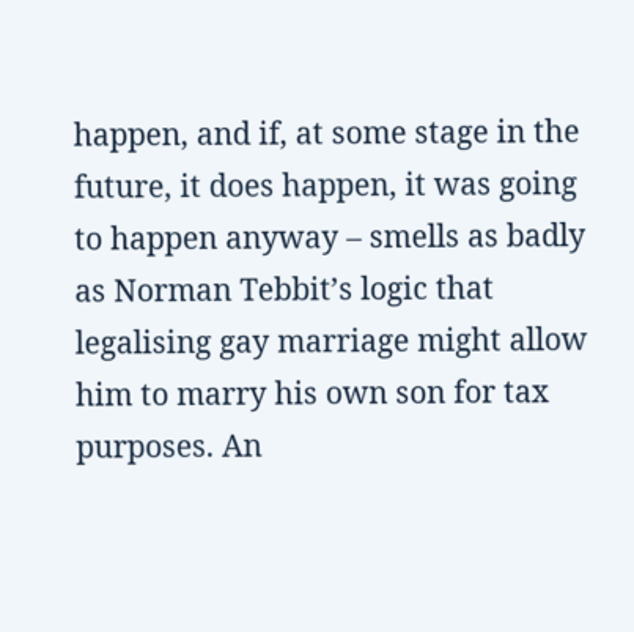happen, and if, at some stage in the future, it does happen, it was going to happen anyway – smells as badly as Norman Tebbit’s logic that legalising gay marriage might allow him to marry his own son for tax purposes. An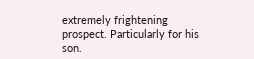extremely frightening prospect. Particularly for his son.